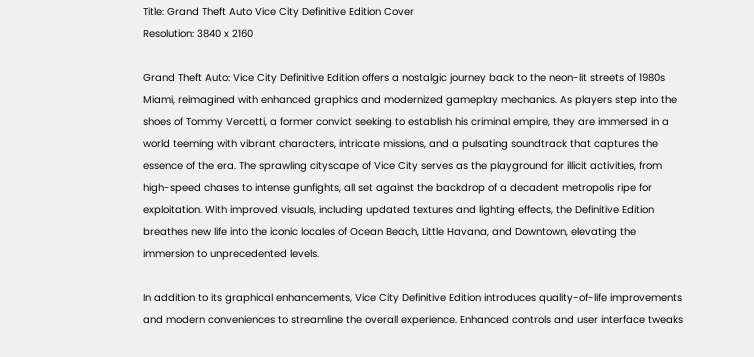Title: Grand Theft Auto Vice City Definitive Edition Cover
Resolution: 3840 x 2160

Grand Theft Auto: Vice City Definitive Edition offers a nostalgic journey back to the neon-lit streets of 1980s Miami, reimagined with enhanced graphics and modernized gameplay mechanics. As players step into the shoes of Tommy Vercetti, a former convict seeking to establish his criminal empire, they are immersed in a world teeming with vibrant characters, intricate missions, and a pulsating soundtrack that captures the essence of the era. The sprawling cityscape of Vice City serves as the playground for illicit activities, from high-speed chases to intense gunfights, all set against the backdrop of a decadent metropolis ripe for exploitation. With improved visuals, including updated textures and lighting effects, the Definitive Edition breathes new life into the iconic locales of Ocean Beach, Little Havana, and Downtown, elevating the immersion to unprecedented levels.

In addition to its graphical enhancements, Vice City Definitive Edition introduces quality-of-life improvements and modern conveniences to streamline the overall experience. Enhanced controls and user interface tweaks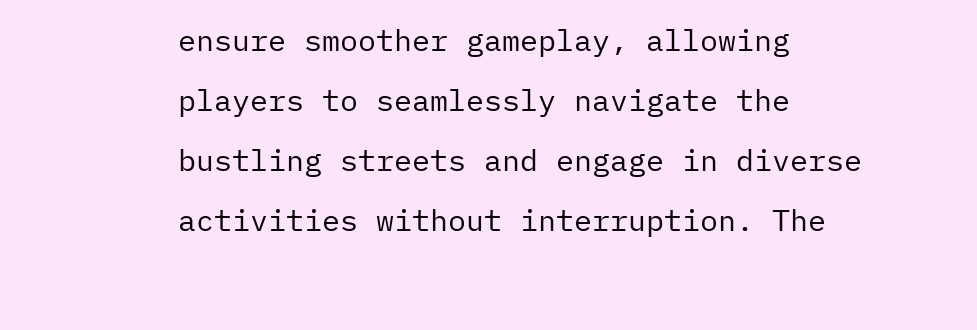ensure smoother gameplay, allowing players to seamlessly navigate the bustling streets and engage in diverse activities without interruption. The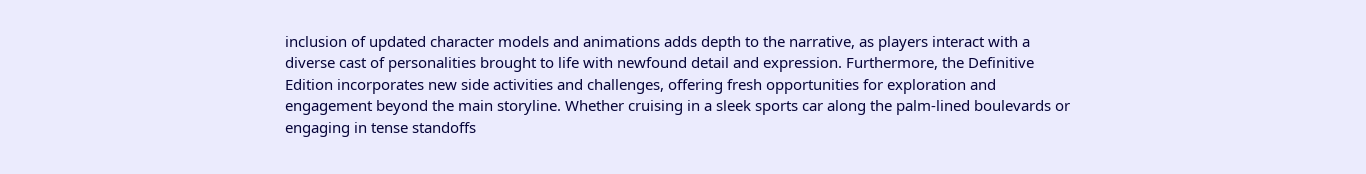inclusion of updated character models and animations adds depth to the narrative, as players interact with a diverse cast of personalities brought to life with newfound detail and expression. Furthermore, the Definitive Edition incorporates new side activities and challenges, offering fresh opportunities for exploration and engagement beyond the main storyline. Whether cruising in a sleek sports car along the palm-lined boulevards or engaging in tense standoffs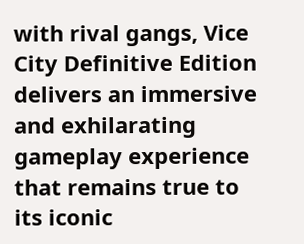with rival gangs, Vice City Definitive Edition delivers an immersive and exhilarating gameplay experience that remains true to its iconic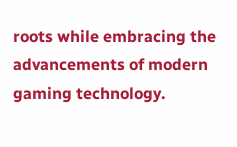roots while embracing the advancements of modern gaming technology.